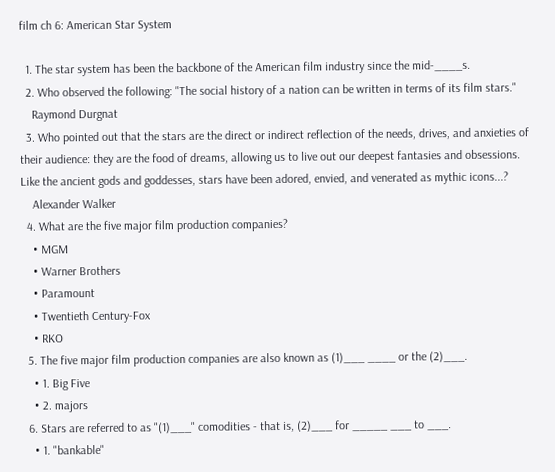film ch 6: American Star System

  1. The star system has been the backbone of the American film industry since the mid-____s.
  2. Who observed the following: "The social history of a nation can be written in terms of its film stars."
    Raymond Durgnat
  3. Who pointed out that the stars are the direct or indirect reflection of the needs, drives, and anxieties of their audience: they are the food of dreams, allowing us to live out our deepest fantasies and obsessions. Like the ancient gods and goddesses, stars have been adored, envied, and venerated as mythic icons...?
    Alexander Walker
  4. What are the five major film production companies?
    • MGM
    • Warner Brothers
    • Paramount
    • Twentieth Century-Fox
    • RKO
  5. The five major film production companies are also known as (1)___ ____ or the (2)___.
    • 1. Big Five
    • 2. majors
  6. Stars are referred to as "(1)___" comodities - that is, (2)___ for _____ ___ to ___.
    • 1. "bankable"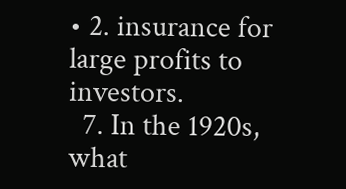• 2. insurance for large profits to investors.
  7. In the 1920s, what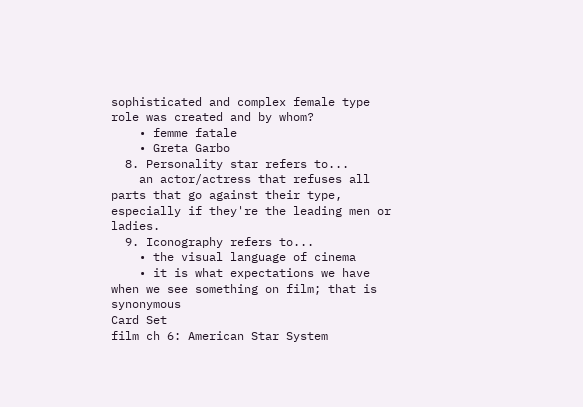sophisticated and complex female type role was created and by whom?
    • femme fatale
    • Greta Garbo
  8. Personality star refers to...
    an actor/actress that refuses all parts that go against their type, especially if they're the leading men or ladies.
  9. Iconography refers to...
    • the visual language of cinema
    • it is what expectations we have when we see something on film; that is synonymous
Card Set
film ch 6: American Star System